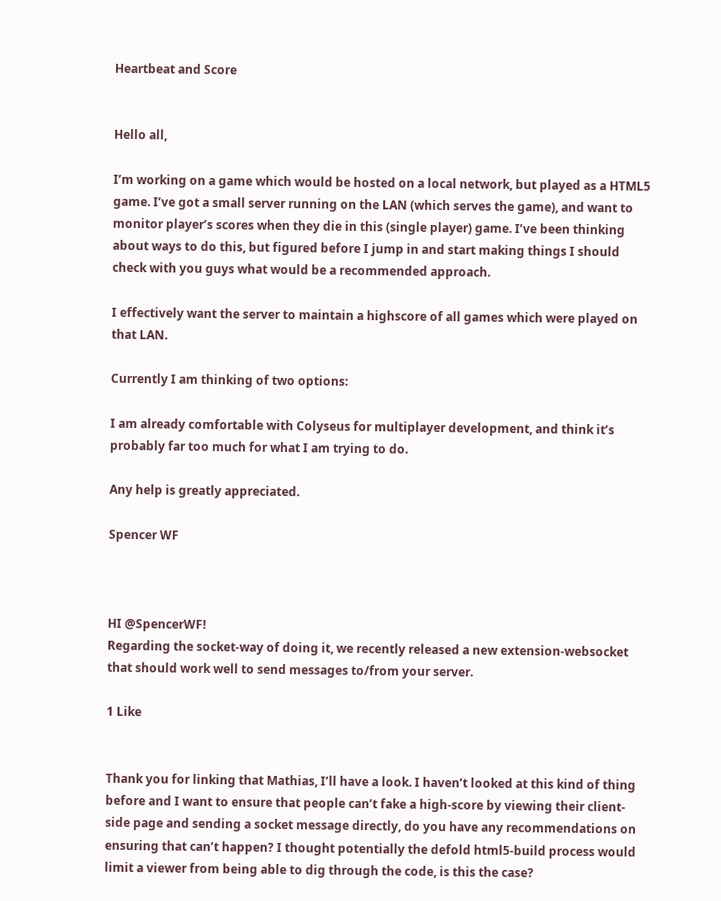Heartbeat and Score


Hello all,

I’m working on a game which would be hosted on a local network, but played as a HTML5 game. I’ve got a small server running on the LAN (which serves the game), and want to monitor player’s scores when they die in this (single player) game. I’ve been thinking about ways to do this, but figured before I jump in and start making things I should check with you guys what would be a recommended approach.

I effectively want the server to maintain a highscore of all games which were played on that LAN.

Currently I am thinking of two options:

I am already comfortable with Colyseus for multiplayer development, and think it’s probably far too much for what I am trying to do.

Any help is greatly appreciated.

Spencer WF



HI @SpencerWF!
Regarding the socket-way of doing it, we recently released a new extension-websocket that should work well to send messages to/from your server.

1 Like


Thank you for linking that Mathias, I’ll have a look. I haven’t looked at this kind of thing before and I want to ensure that people can’t fake a high-score by viewing their client-side page and sending a socket message directly, do you have any recommendations on ensuring that can’t happen? I thought potentially the defold html5-build process would limit a viewer from being able to dig through the code, is this the case?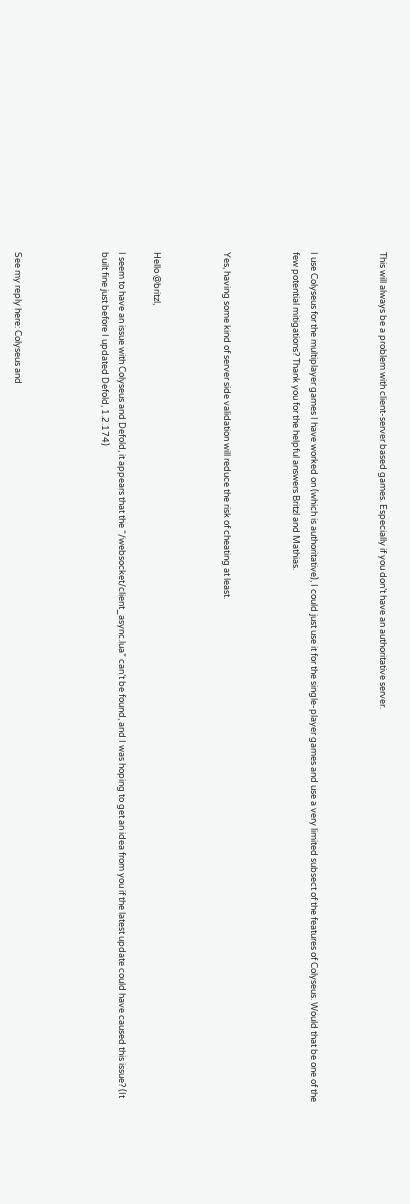This will always be a problem with client-server based games. Especially if you don’t have an authoritative server.



I use Colyseus for the multiplayer games I have worked on (which is authoritative), I could just use it for the single-player games and use a very limited subsect of the features of Colyseus. Would that be one of the few potential mitigations? Thank you for the helpful answers Britzl and Mathias.



Yes, having some kind of server side validation will reduce the risk of cheating at least.



Hello @britzl,

I seem to have an issue with Colyseus and Defold, it appears that the “/websocket/client_async.lua” can’t be found, and I was hoping to get an idea from you if the latest update could have caused this issue? (It built fine just before I updated Defold, 1.2.174)




See my reply here: Colyseus and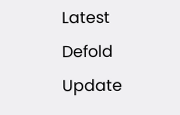Latest Defold Update